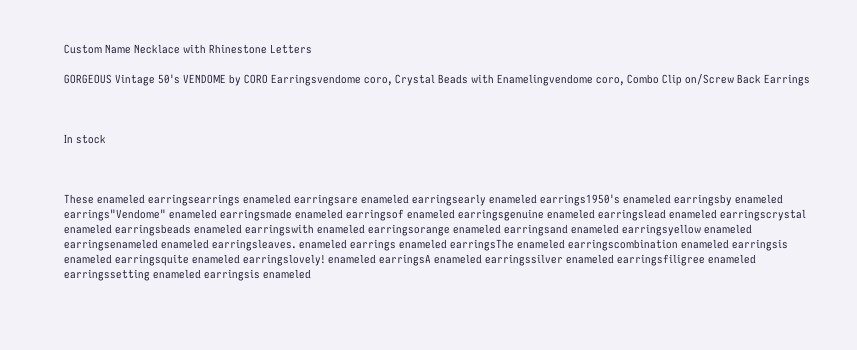Custom Name Necklace with Rhinestone Letters

GORGEOUS Vintage 50's VENDOME by CORO Earringsvendome coro, Crystal Beads with Enamelingvendome coro, Combo Clip on/Screw Back Earrings



In stock



These enameled earringsearrings enameled earringsare enameled earringsearly enameled earrings1950's enameled earringsby enameled earrings"Vendome" enameled earringsmade enameled earringsof enameled earringsgenuine enameled earringslead enameled earringscrystal enameled earringsbeads enameled earringswith enameled earringsorange enameled earringsand enameled earringsyellow enameled earringsenameled enameled earringsleaves. enameled earrings enameled earringsThe enameled earringscombination enameled earringsis enameled earringsquite enameled earringslovely! enameled earringsA enameled earringssilver enameled earringsfiligree enameled earringssetting enameled earringsis enameled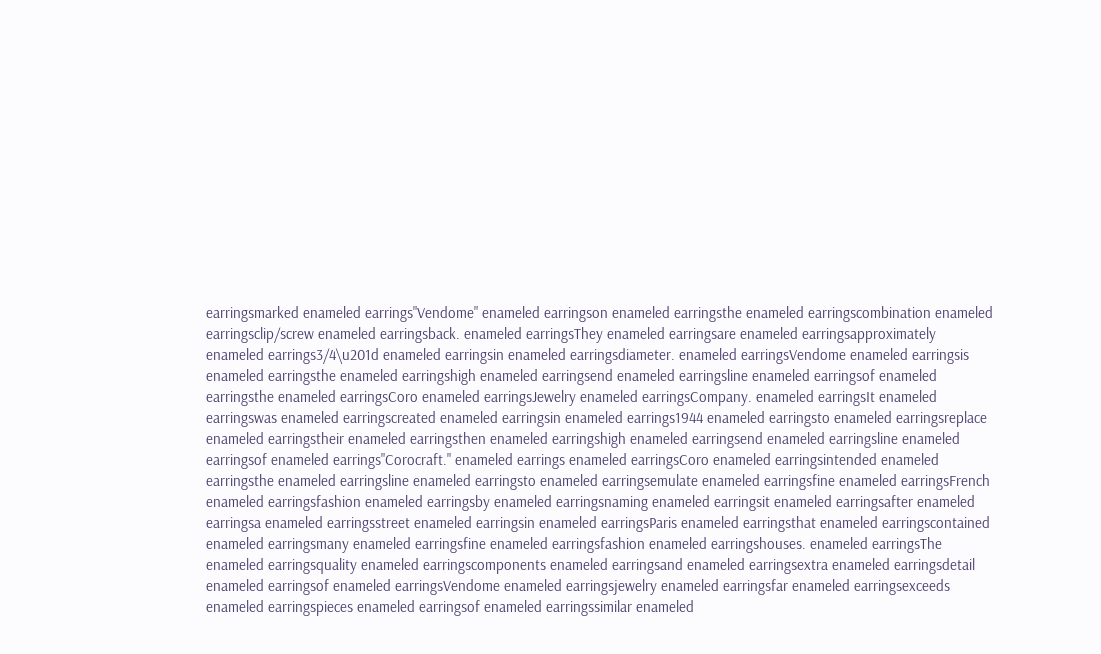earringsmarked enameled earrings"Vendome" enameled earringson enameled earringsthe enameled earringscombination enameled earringsclip/screw enameled earringsback. enameled earringsThey enameled earringsare enameled earringsapproximately enameled earrings3/4\u201d enameled earringsin enameled earringsdiameter. enameled earringsVendome enameled earringsis enameled earringsthe enameled earringshigh enameled earringsend enameled earringsline enameled earringsof enameled earringsthe enameled earringsCoro enameled earringsJewelry enameled earringsCompany. enameled earringsIt enameled earringswas enameled earringscreated enameled earringsin enameled earrings1944 enameled earringsto enameled earringsreplace enameled earringstheir enameled earringsthen enameled earringshigh enameled earringsend enameled earringsline enameled earringsof enameled earrings"Corocraft." enameled earrings enameled earringsCoro enameled earringsintended enameled earringsthe enameled earringsline enameled earringsto enameled earringsemulate enameled earringsfine enameled earringsFrench enameled earringsfashion enameled earringsby enameled earringsnaming enameled earringsit enameled earringsafter enameled earringsa enameled earringsstreet enameled earringsin enameled earringsParis enameled earringsthat enameled earringscontained enameled earringsmany enameled earringsfine enameled earringsfashion enameled earringshouses. enameled earringsThe enameled earringsquality enameled earringscomponents enameled earringsand enameled earringsextra enameled earringsdetail enameled earringsof enameled earringsVendome enameled earringsjewelry enameled earringsfar enameled earringsexceeds enameled earringspieces enameled earringsof enameled earringssimilar enameled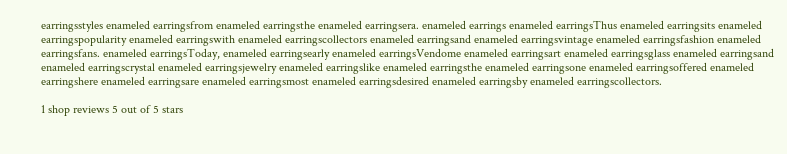earringsstyles enameled earringsfrom enameled earringsthe enameled earringsera. enameled earrings enameled earringsThus enameled earringsits enameled earringspopularity enameled earringswith enameled earringscollectors enameled earringsand enameled earringsvintage enameled earringsfashion enameled earringsfans. enameled earringsToday, enameled earringsearly enameled earringsVendome enameled earringsart enameled earringsglass enameled earringsand enameled earringscrystal enameled earringsjewelry enameled earringslike enameled earringsthe enameled earringsone enameled earringsoffered enameled earringshere enameled earringsare enameled earringsmost enameled earringsdesired enameled earringsby enameled earringscollectors.

1 shop reviews 5 out of 5 stars